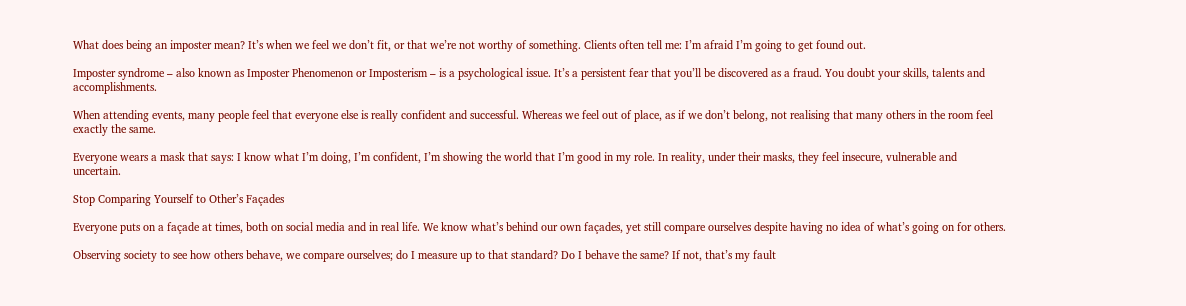What does being an imposter mean? It’s when we feel we don’t fit, or that we’re not worthy of something. Clients often tell me: I’m afraid I’m going to get found out.

Imposter syndrome – also known as Imposter Phenomenon or Imposterism – is a psychological issue. It’s a persistent fear that you’ll be discovered as a fraud. You doubt your skills, talents and accomplishments.

When attending events, many people feel that everyone else is really confident and successful. Whereas we feel out of place, as if we don’t belong, not realising that many others in the room feel exactly the same.

Everyone wears a mask that says: I know what I’m doing, I’m confident, I’m showing the world that I’m good in my role. In reality, under their masks, they feel insecure, vulnerable and uncertain.

Stop Comparing Yourself to Other’s Façades

Everyone puts on a façade at times, both on social media and in real life. We know what’s behind our own façades, yet still compare ourselves despite having no idea of what’s going on for others.

Observing society to see how others behave, we compare ourselves; do I measure up to that standard? Do I behave the same? If not, that’s my fault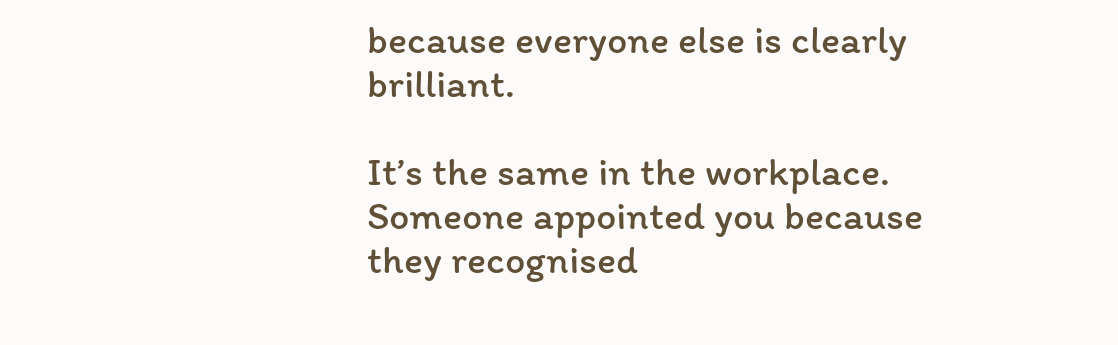because everyone else is clearly brilliant.

It’s the same in the workplace. Someone appointed you because they recognised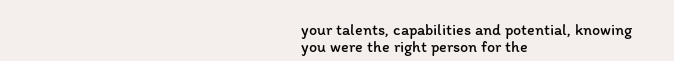your talents, capabilities and potential, knowing you were the right person for the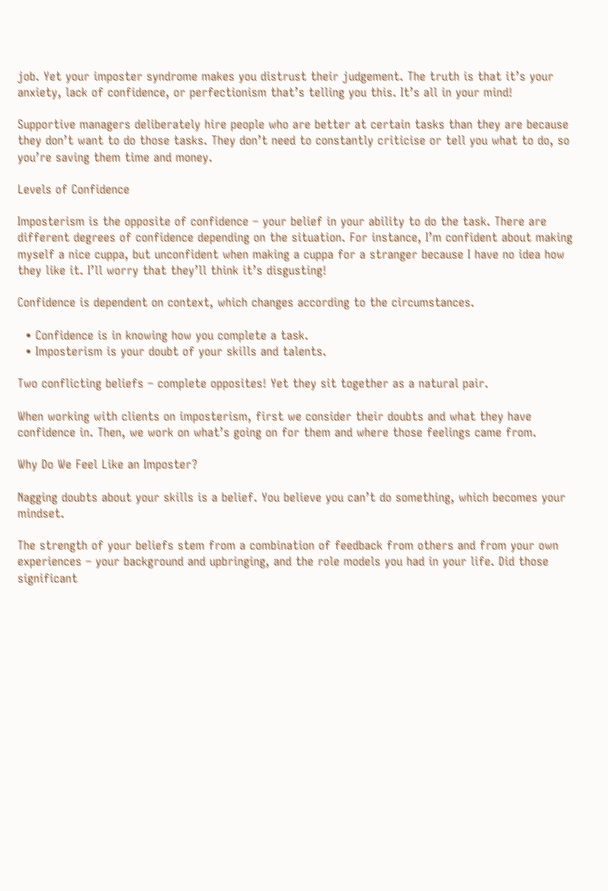job. Yet your imposter syndrome makes you distrust their judgement. The truth is that it’s your anxiety, lack of confidence, or perfectionism that’s telling you this. It’s all in your mind!

Supportive managers deliberately hire people who are better at certain tasks than they are because they don’t want to do those tasks. They don’t need to constantly criticise or tell you what to do, so you’re saving them time and money.

Levels of Confidence

Imposterism is the opposite of confidence – your belief in your ability to do the task. There are different degrees of confidence depending on the situation. For instance, I’m confident about making myself a nice cuppa, but unconfident when making a cuppa for a stranger because I have no idea how they like it. I’ll worry that they’ll think it’s disgusting!

Confidence is dependent on context, which changes according to the circumstances.

  • Confidence is in knowing how you complete a task.
  • Imposterism is your doubt of your skills and talents.

Two conflicting beliefs – complete opposites! Yet they sit together as a natural pair.

When working with clients on imposterism, first we consider their doubts and what they have confidence in. Then, we work on what’s going on for them and where those feelings came from.

Why Do We Feel Like an Imposter?

Nagging doubts about your skills is a belief. You believe you can’t do something, which becomes your mindset.

The strength of your beliefs stem from a combination of feedback from others and from your own experiences – your background and upbringing, and the role models you had in your life. Did those significant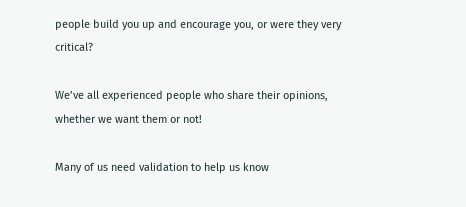people build you up and encourage you, or were they very critical?

We’ve all experienced people who share their opinions, whether we want them or not!

Many of us need validation to help us know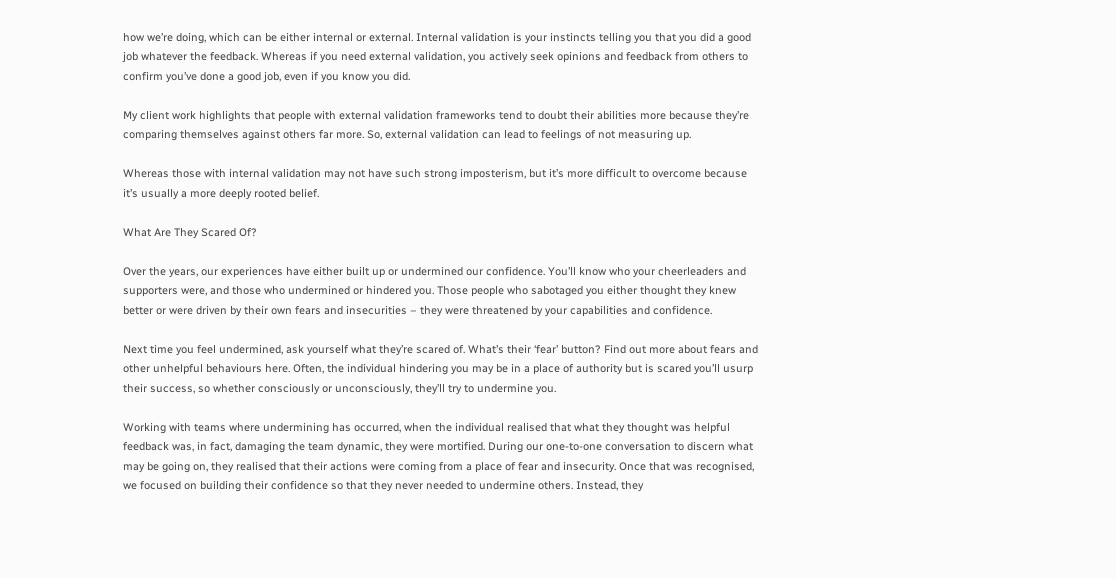how we’re doing, which can be either internal or external. Internal validation is your instincts telling you that you did a good job whatever the feedback. Whereas if you need external validation, you actively seek opinions and feedback from others to confirm you’ve done a good job, even if you know you did.

My client work highlights that people with external validation frameworks tend to doubt their abilities more because they’re comparing themselves against others far more. So, external validation can lead to feelings of not measuring up.

Whereas those with internal validation may not have such strong imposterism, but it’s more difficult to overcome because it’s usually a more deeply rooted belief.

What Are They Scared Of?

Over the years, our experiences have either built up or undermined our confidence. You’ll know who your cheerleaders and supporters were, and those who undermined or hindered you. Those people who sabotaged you either thought they knew better or were driven by their own fears and insecurities – they were threatened by your capabilities and confidence.

Next time you feel undermined, ask yourself what they’re scared of. What’s their ‘fear’ button? Find out more about fears and other unhelpful behaviours here. Often, the individual hindering you may be in a place of authority but is scared you’ll usurp their success, so whether consciously or unconsciously, they’ll try to undermine you.

Working with teams where undermining has occurred, when the individual realised that what they thought was helpful feedback was, in fact, damaging the team dynamic, they were mortified. During our one-to-one conversation to discern what may be going on, they realised that their actions were coming from a place of fear and insecurity. Once that was recognised, we focused on building their confidence so that they never needed to undermine others. Instead, they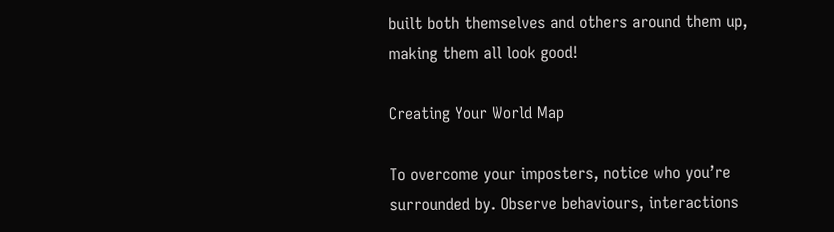built both themselves and others around them up, making them all look good!

Creating Your World Map

To overcome your imposters, notice who you’re surrounded by. Observe behaviours, interactions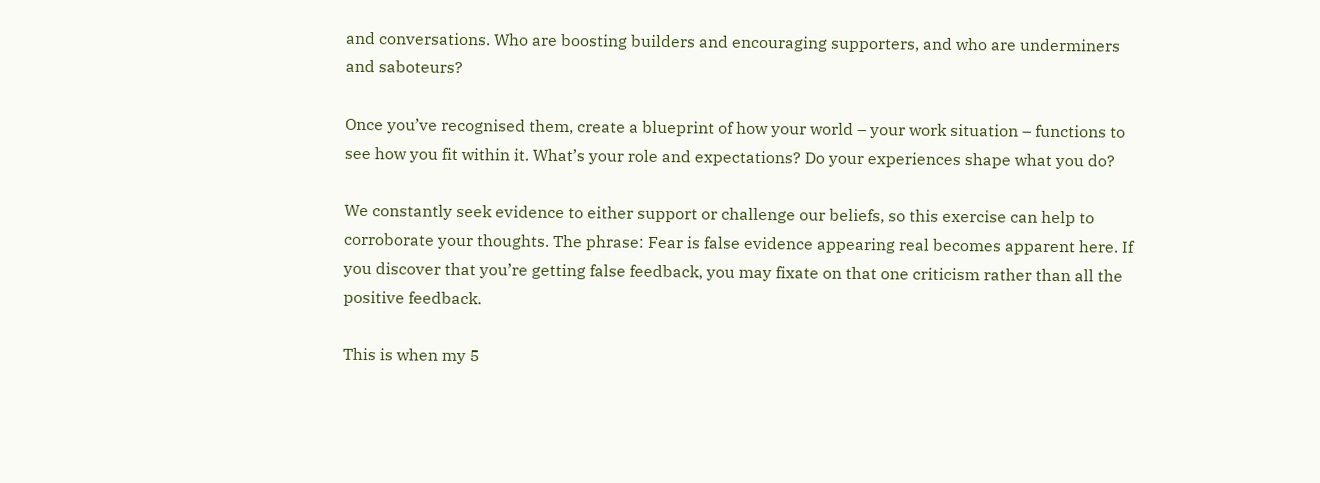and conversations. Who are boosting builders and encouraging supporters, and who are underminers and saboteurs?

Once you’ve recognised them, create a blueprint of how your world – your work situation – functions to see how you fit within it. What’s your role and expectations? Do your experiences shape what you do?

We constantly seek evidence to either support or challenge our beliefs, so this exercise can help to corroborate your thoughts. The phrase: Fear is false evidence appearing real becomes apparent here. If you discover that you’re getting false feedback, you may fixate on that one criticism rather than all the positive feedback.

This is when my 5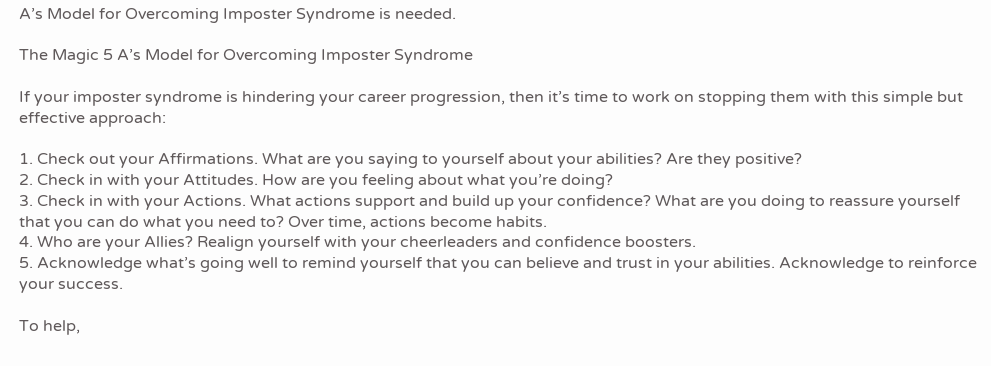A’s Model for Overcoming Imposter Syndrome is needed.

The Magic 5 A’s Model for Overcoming Imposter Syndrome

If your imposter syndrome is hindering your career progression, then it’s time to work on stopping them with this simple but effective approach:

1. Check out your Affirmations. What are you saying to yourself about your abilities? Are they positive?
2. Check in with your Attitudes. How are you feeling about what you’re doing?
3. Check in with your Actions. What actions support and build up your confidence? What are you doing to reassure yourself that you can do what you need to? Over time, actions become habits.
4. Who are your Allies? Realign yourself with your cheerleaders and confidence boosters.
5. Acknowledge what’s going well to remind yourself that you can believe and trust in your abilities. Acknowledge to reinforce your success.

To help,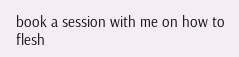book a session with me on how to flesh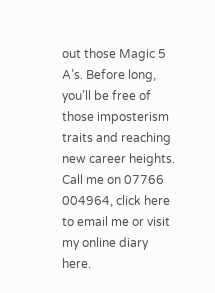out those Magic 5 A’s. Before long, you’ll be free of those imposterism traits and reaching new career heights. Call me on 07766 004964, click here to email me or visit my online diary here.